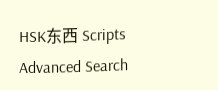HSK东西 Scripts Advanced Search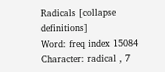Radicals [collapse definitions]
Word: freq index 15084
Character: radical , 7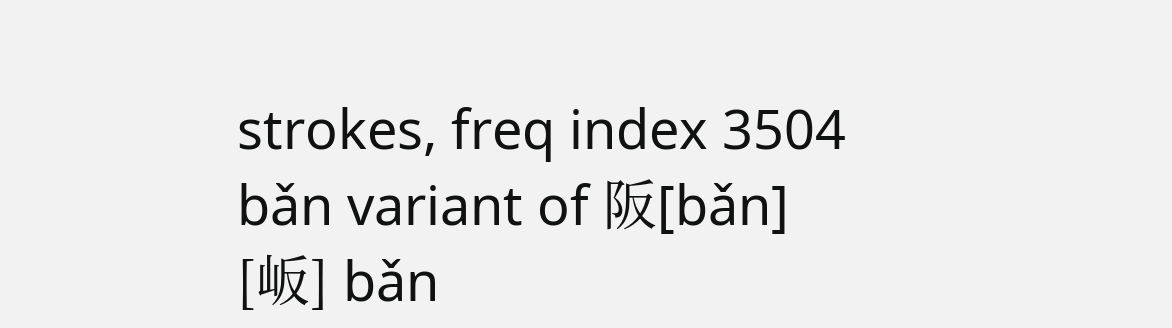strokes, freq index 3504
bǎn variant of 阪[bǎn]
[岅] bǎn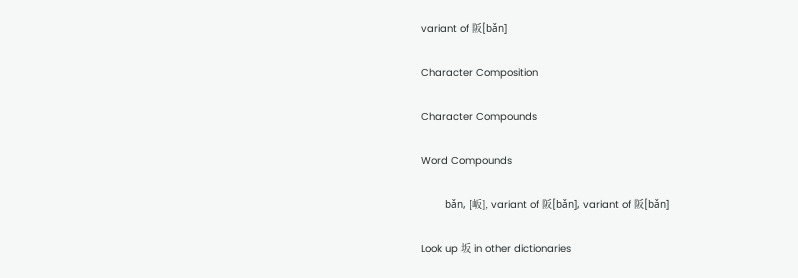variant of 阪[bǎn]

Character Composition

Character Compounds

Word Compounds

        bǎn, [岅], variant of 阪[bǎn], variant of 阪[bǎn]

Look up 坂 in other dictionaries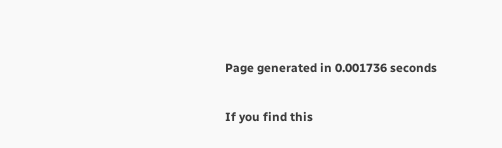Page generated in 0.001736 seconds

If you find this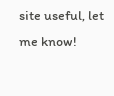site useful, let me know!